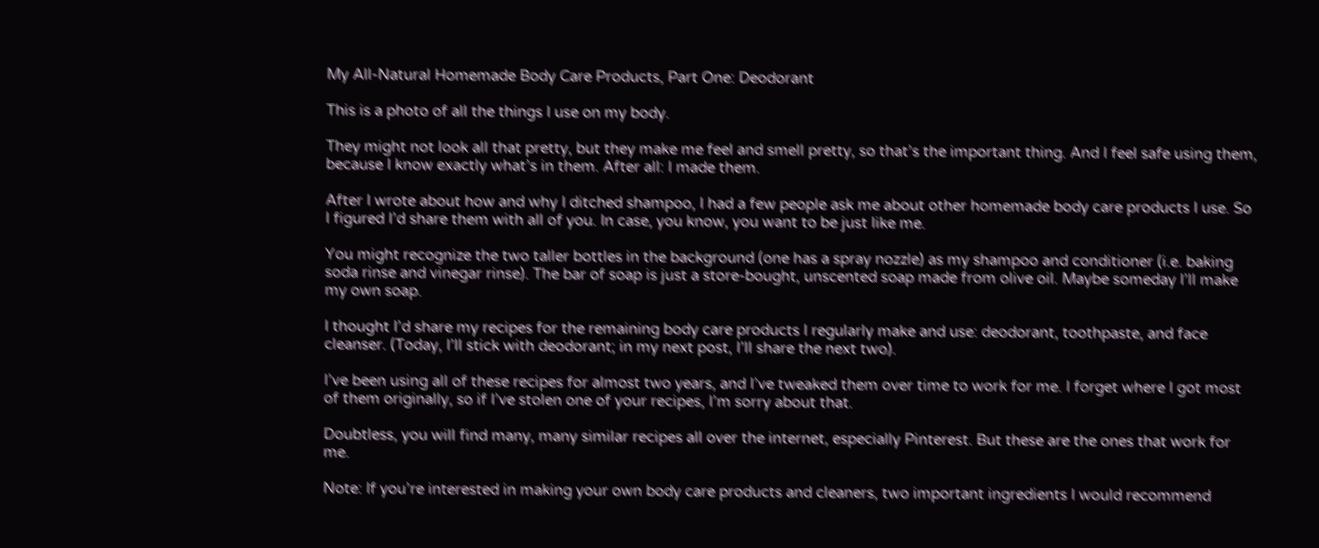My All-Natural Homemade Body Care Products, Part One: Deodorant

This is a photo of all the things I use on my body.

They might not look all that pretty, but they make me feel and smell pretty, so that’s the important thing. And I feel safe using them, because I know exactly what’s in them. After all: I made them.

After I wrote about how and why I ditched shampoo, I had a few people ask me about other homemade body care products I use. So I figured I’d share them with all of you. In case, you know, you want to be just like me.

You might recognize the two taller bottles in the background (one has a spray nozzle) as my shampoo and conditioner (i.e. baking soda rinse and vinegar rinse). The bar of soap is just a store-bought, unscented soap made from olive oil. Maybe someday I’ll make my own soap.

I thought I’d share my recipes for the remaining body care products I regularly make and use: deodorant, toothpaste, and face cleanser. (Today, I’ll stick with deodorant; in my next post, I’ll share the next two).

I’ve been using all of these recipes for almost two years, and I’ve tweaked them over time to work for me. I forget where I got most of them originally, so if I’ve stolen one of your recipes, I’m sorry about that.

Doubtless, you will find many, many similar recipes all over the internet, especially Pinterest. But these are the ones that work for me.

Note: If you’re interested in making your own body care products and cleaners, two important ingredients I would recommend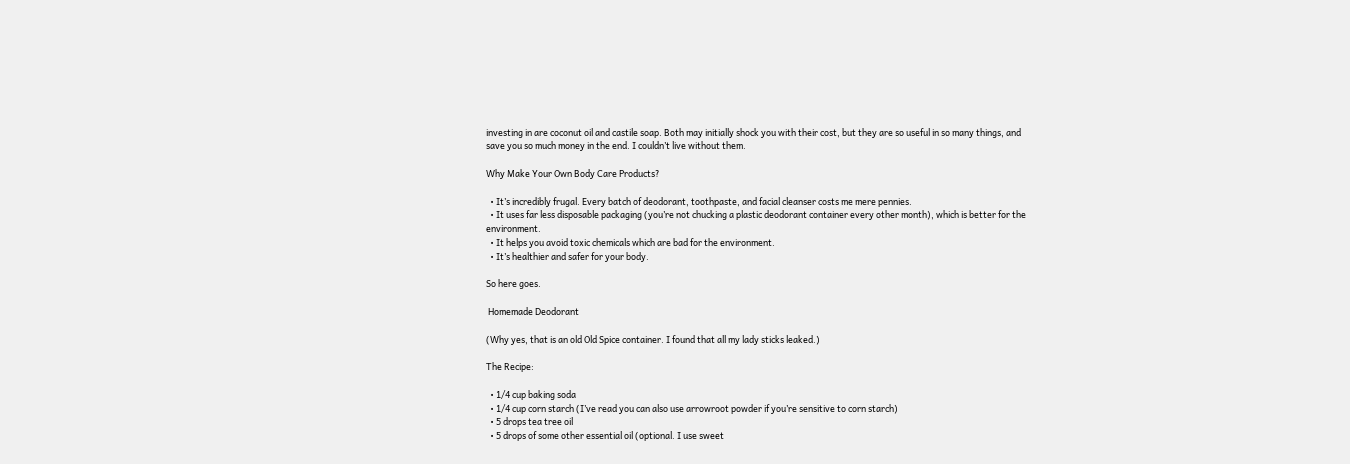investing in are coconut oil and castile soap. Both may initially shock you with their cost, but they are so useful in so many things, and save you so much money in the end. I couldn’t live without them.

Why Make Your Own Body Care Products?

  • It’s incredibly frugal. Every batch of deodorant, toothpaste, and facial cleanser costs me mere pennies.
  • It uses far less disposable packaging (you’re not chucking a plastic deodorant container every other month), which is better for the environment.
  • It helps you avoid toxic chemicals which are bad for the environment.
  • It’s healthier and safer for your body.

So here goes.

 Homemade Deodorant

(Why yes, that is an old Old Spice container. I found that all my lady sticks leaked.)

The Recipe:

  • 1/4 cup baking soda
  • 1/4 cup corn starch (I’ve read you can also use arrowroot powder if you’re sensitive to corn starch)
  • 5 drops tea tree oil
  • 5 drops of some other essential oil (optional. I use sweet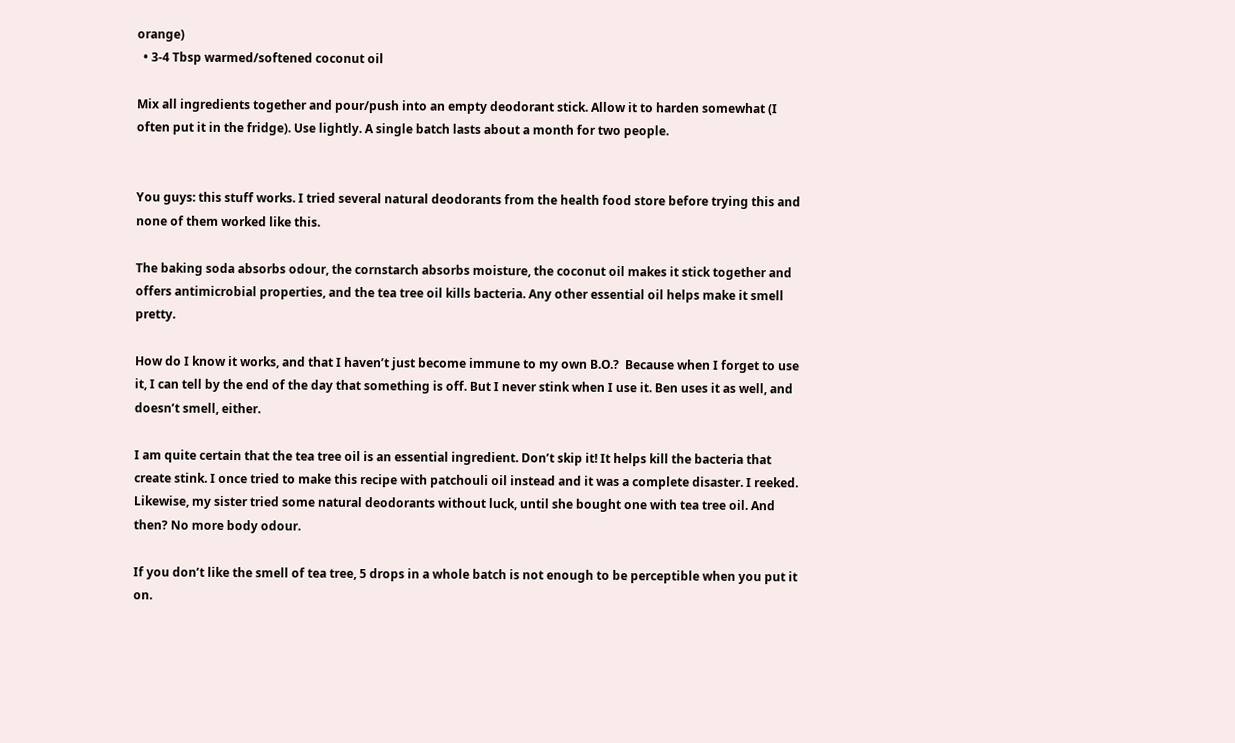orange)
  • 3-4 Tbsp warmed/softened coconut oil

Mix all ingredients together and pour/push into an empty deodorant stick. Allow it to harden somewhat (I often put it in the fridge). Use lightly. A single batch lasts about a month for two people.


You guys: this stuff works. I tried several natural deodorants from the health food store before trying this and none of them worked like this.

The baking soda absorbs odour, the cornstarch absorbs moisture, the coconut oil makes it stick together and offers antimicrobial properties, and the tea tree oil kills bacteria. Any other essential oil helps make it smell pretty.

How do I know it works, and that I haven’t just become immune to my own B.O.?  Because when I forget to use it, I can tell by the end of the day that something is off. But I never stink when I use it. Ben uses it as well, and doesn’t smell, either.

I am quite certain that the tea tree oil is an essential ingredient. Don’t skip it! It helps kill the bacteria that create stink. I once tried to make this recipe with patchouli oil instead and it was a complete disaster. I reeked. Likewise, my sister tried some natural deodorants without luck, until she bought one with tea tree oil. And then? No more body odour.

If you don’t like the smell of tea tree, 5 drops in a whole batch is not enough to be perceptible when you put it on.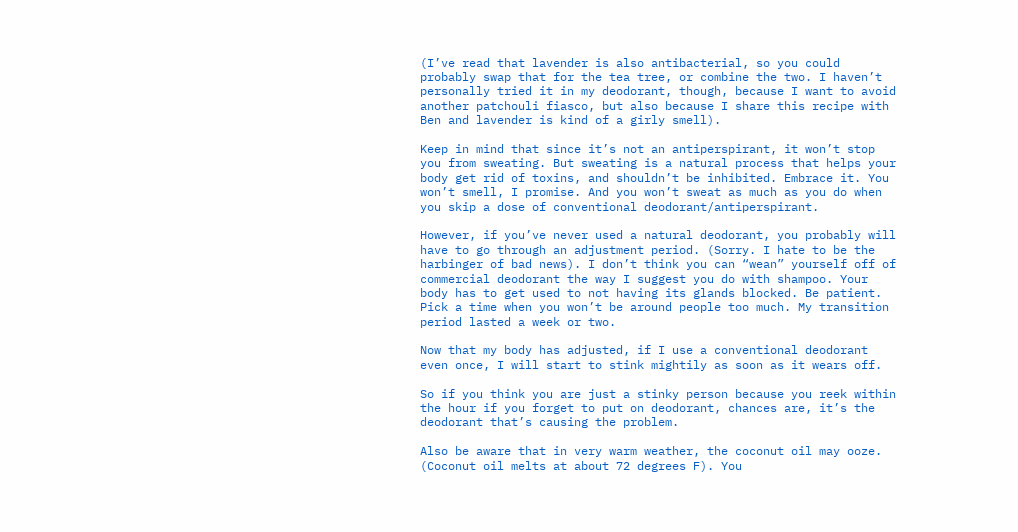(I’ve read that lavender is also antibacterial, so you could probably swap that for the tea tree, or combine the two. I haven’t personally tried it in my deodorant, though, because I want to avoid another patchouli fiasco, but also because I share this recipe with Ben and lavender is kind of a girly smell).

Keep in mind that since it’s not an antiperspirant, it won’t stop you from sweating. But sweating is a natural process that helps your body get rid of toxins, and shouldn’t be inhibited. Embrace it. You won’t smell, I promise. And you won’t sweat as much as you do when you skip a dose of conventional deodorant/antiperspirant.

However, if you’ve never used a natural deodorant, you probably will have to go through an adjustment period. (Sorry. I hate to be the harbinger of bad news). I don’t think you can “wean” yourself off of commercial deodorant the way I suggest you do with shampoo. Your body has to get used to not having its glands blocked. Be patient. Pick a time when you won’t be around people too much. My transition period lasted a week or two.

Now that my body has adjusted, if I use a conventional deodorant even once, I will start to stink mightily as soon as it wears off.

So if you think you are just a stinky person because you reek within the hour if you forget to put on deodorant, chances are, it’s the deodorant that’s causing the problem.

Also be aware that in very warm weather, the coconut oil may ooze. (Coconut oil melts at about 72 degrees F). You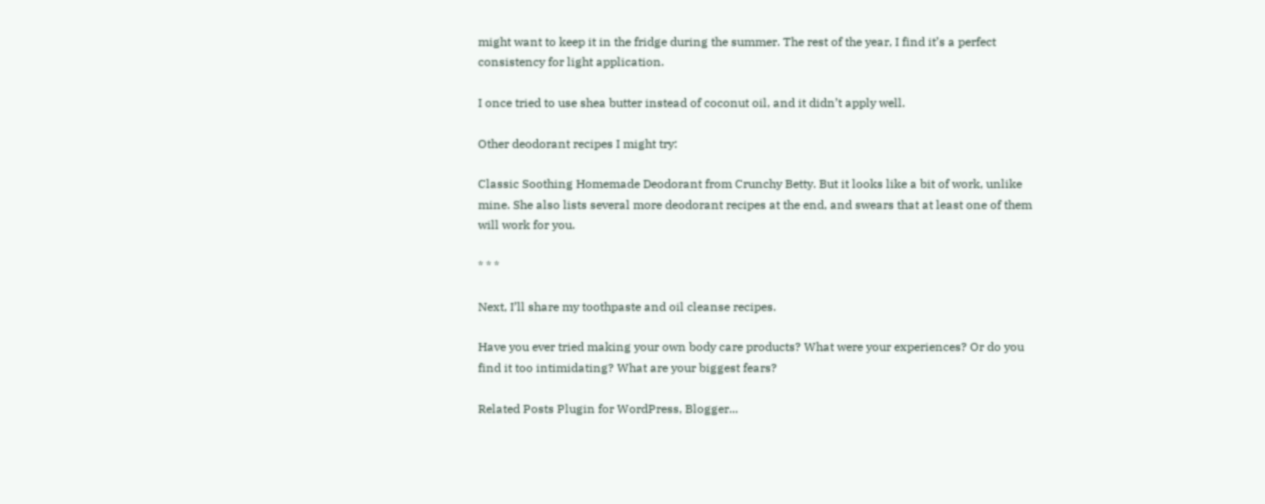might want to keep it in the fridge during the summer. The rest of the year, I find it’s a perfect consistency for light application.

I once tried to use shea butter instead of coconut oil, and it didn’t apply well.

Other deodorant recipes I might try:

Classic Soothing Homemade Deodorant from Crunchy Betty. But it looks like a bit of work, unlike mine. She also lists several more deodorant recipes at the end, and swears that at least one of them will work for you.

* * *

Next, I’ll share my toothpaste and oil cleanse recipes.

Have you ever tried making your own body care products? What were your experiences? Or do you find it too intimidating? What are your biggest fears?

Related Posts Plugin for WordPress, Blogger...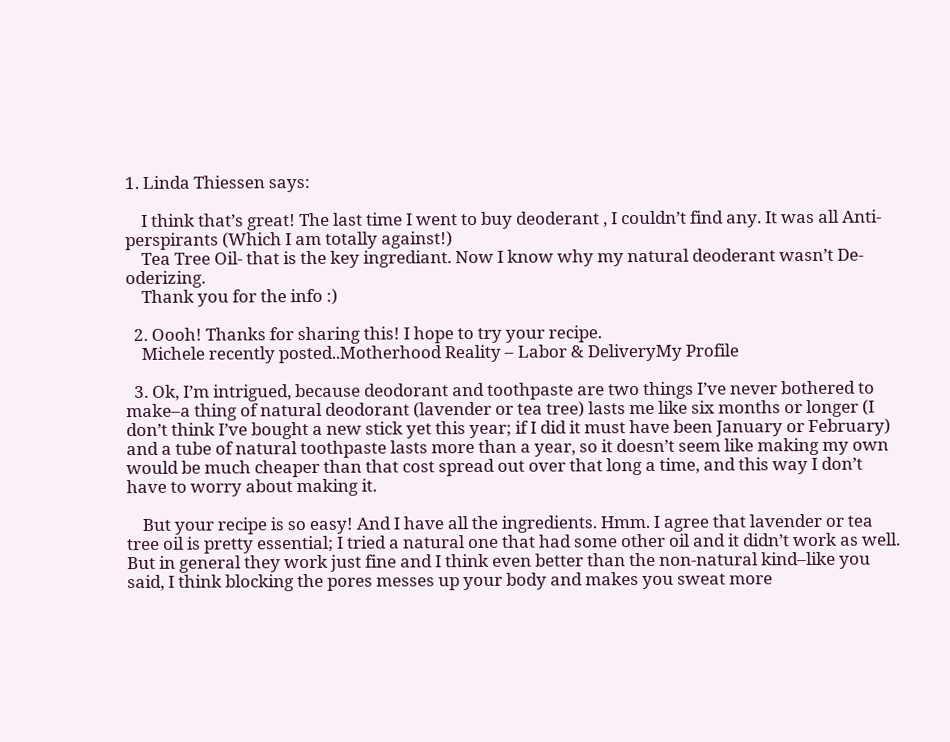1. Linda Thiessen says:

    I think that’s great! The last time I went to buy deoderant , I couldn’t find any. It was all Anti-perspirants (Which I am totally against!)
    Tea Tree Oil- that is the key ingrediant. Now I know why my natural deoderant wasn’t De-oderizing.
    Thank you for the info :)

  2. Oooh! Thanks for sharing this! I hope to try your recipe.
    Michele recently posted..Motherhood Reality – Labor & DeliveryMy Profile

  3. Ok, I’m intrigued, because deodorant and toothpaste are two things I’ve never bothered to make–a thing of natural deodorant (lavender or tea tree) lasts me like six months or longer (I don’t think I’ve bought a new stick yet this year; if I did it must have been January or February) and a tube of natural toothpaste lasts more than a year, so it doesn’t seem like making my own would be much cheaper than that cost spread out over that long a time, and this way I don’t have to worry about making it.

    But your recipe is so easy! And I have all the ingredients. Hmm. I agree that lavender or tea tree oil is pretty essential; I tried a natural one that had some other oil and it didn’t work as well. But in general they work just fine and I think even better than the non-natural kind–like you said, I think blocking the pores messes up your body and makes you sweat more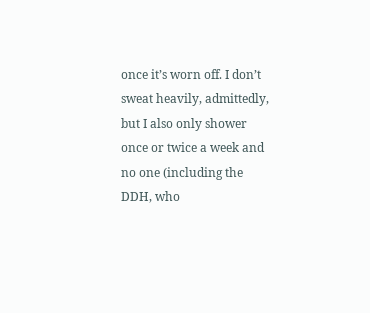once it’s worn off. I don’t sweat heavily, admittedly, but I also only shower once or twice a week and no one (including the DDH, who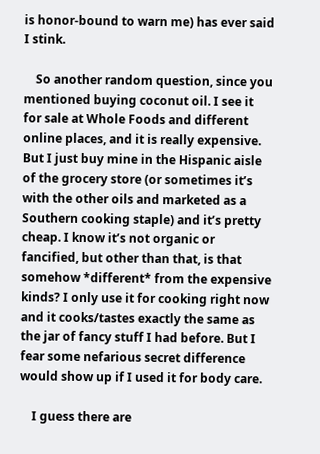is honor-bound to warn me) has ever said I stink.

    So another random question, since you mentioned buying coconut oil. I see it for sale at Whole Foods and different online places, and it is really expensive. But I just buy mine in the Hispanic aisle of the grocery store (or sometimes it’s with the other oils and marketed as a Southern cooking staple) and it’s pretty cheap. I know it’s not organic or fancified, but other than that, is that somehow *different* from the expensive kinds? I only use it for cooking right now and it cooks/tastes exactly the same as the jar of fancy stuff I had before. But I fear some nefarious secret difference would show up if I used it for body care.

    I guess there are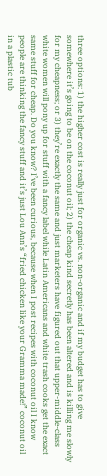three options: 1) the higher cost is really just for organic vs. non-organic and if my budget has to give somewhere it’s going to be on the coconut oil; 2) the cheap kind secretly has been altered and is killing me slowly for my cheapness; or 3) they’re exactly the same and just marketers have figured out that upper-middle-class white women will pony up for stuff with a fancy label while Latin Americans and white trash cooks get the exact same stuff for cheap. Do you know? I’ve been curious, because when I post recipes with coconut oil I know people are thinking the fancy stuff and it’s just Lou Ann’s “fried chicken like your Gramma made!” coconut oil in a plastic tub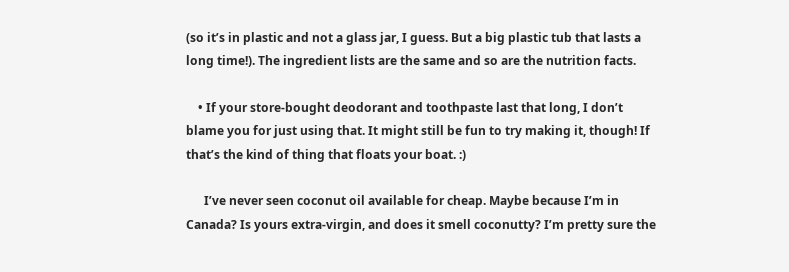(so it’s in plastic and not a glass jar, I guess. But a big plastic tub that lasts a long time!). The ingredient lists are the same and so are the nutrition facts.

    • If your store-bought deodorant and toothpaste last that long, I don’t blame you for just using that. It might still be fun to try making it, though! If that’s the kind of thing that floats your boat. :)

      I’ve never seen coconut oil available for cheap. Maybe because I’m in Canada? Is yours extra-virgin, and does it smell coconutty? I’m pretty sure the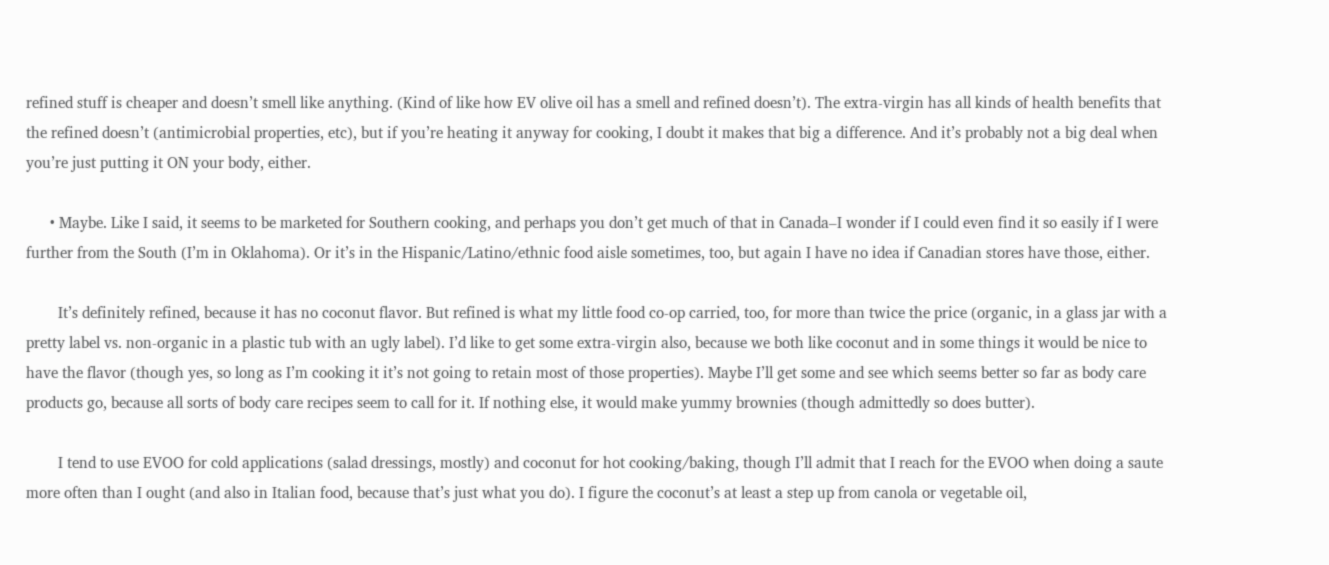refined stuff is cheaper and doesn’t smell like anything. (Kind of like how EV olive oil has a smell and refined doesn’t). The extra-virgin has all kinds of health benefits that the refined doesn’t (antimicrobial properties, etc), but if you’re heating it anyway for cooking, I doubt it makes that big a difference. And it’s probably not a big deal when you’re just putting it ON your body, either.

      • Maybe. Like I said, it seems to be marketed for Southern cooking, and perhaps you don’t get much of that in Canada–I wonder if I could even find it so easily if I were further from the South (I’m in Oklahoma). Or it’s in the Hispanic/Latino/ethnic food aisle sometimes, too, but again I have no idea if Canadian stores have those, either.

        It’s definitely refined, because it has no coconut flavor. But refined is what my little food co-op carried, too, for more than twice the price (organic, in a glass jar with a pretty label vs. non-organic in a plastic tub with an ugly label). I’d like to get some extra-virgin also, because we both like coconut and in some things it would be nice to have the flavor (though yes, so long as I’m cooking it it’s not going to retain most of those properties). Maybe I’ll get some and see which seems better so far as body care products go, because all sorts of body care recipes seem to call for it. If nothing else, it would make yummy brownies (though admittedly so does butter).

        I tend to use EVOO for cold applications (salad dressings, mostly) and coconut for hot cooking/baking, though I’ll admit that I reach for the EVOO when doing a saute more often than I ought (and also in Italian food, because that’s just what you do). I figure the coconut’s at least a step up from canola or vegetable oil,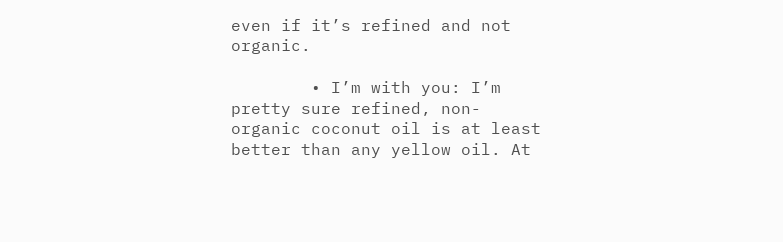even if it’s refined and not organic.

        • I’m with you: I’m pretty sure refined, non-organic coconut oil is at least better than any yellow oil. At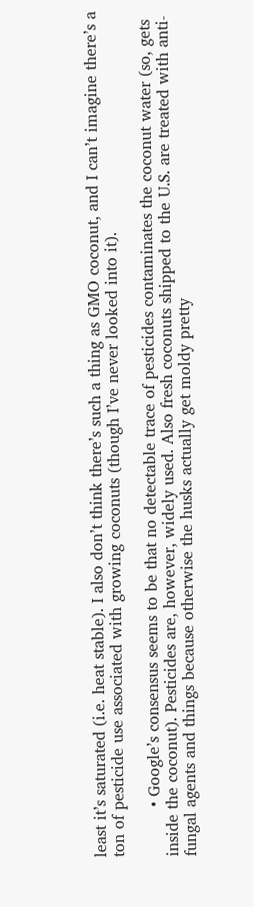least it’s saturated (i.e. heat stable). I also don’t think there’s such a thing as GMO coconut, and I can’t imagine there’s a ton of pesticide use associated with growing coconuts (though I’ve never looked into it).

          • Google’s consensus seems to be that no detectable trace of pesticides contaminates the coconut water (so, gets inside the coconut). Pesticides are, however, widely used. Also fresh coconuts shipped to the U.S. are treated with anti-fungal agents and things because otherwise the husks actually get moldy pretty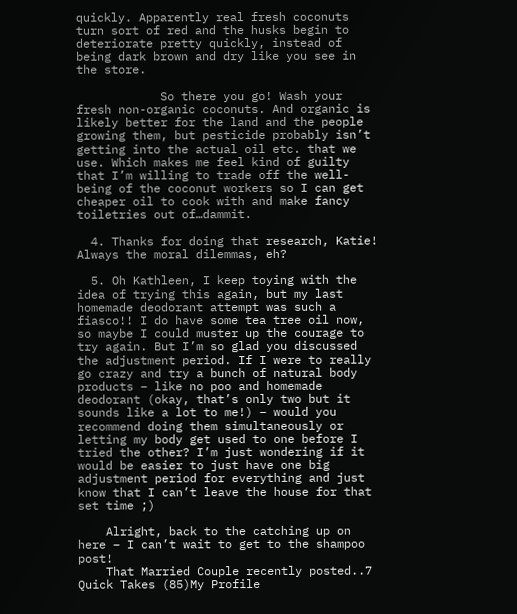quickly. Apparently real fresh coconuts turn sort of red and the husks begin to deteriorate pretty quickly, instead of being dark brown and dry like you see in the store.

            So there you go! Wash your fresh non-organic coconuts. And organic is likely better for the land and the people growing them, but pesticide probably isn’t getting into the actual oil etc. that we use. Which makes me feel kind of guilty that I’m willing to trade off the well-being of the coconut workers so I can get cheaper oil to cook with and make fancy toiletries out of…dammit.

  4. Thanks for doing that research, Katie! Always the moral dilemmas, eh?

  5. Oh Kathleen, I keep toying with the idea of trying this again, but my last homemade deodorant attempt was such a fiasco!! I do have some tea tree oil now, so maybe I could muster up the courage to try again. But I’m so glad you discussed the adjustment period. If I were to really go crazy and try a bunch of natural body products – like no poo and homemade deodorant (okay, that’s only two but it sounds like a lot to me!) – would you recommend doing them simultaneously or letting my body get used to one before I tried the other? I’m just wondering if it would be easier to just have one big adjustment period for everything and just know that I can’t leave the house for that set time ;)

    Alright, back to the catching up on here – I can’t wait to get to the shampoo post!
    That Married Couple recently posted..7 Quick Takes (85)My Profile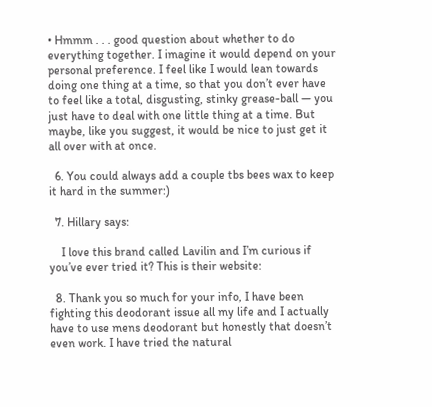• Hmmm . . . good question about whether to do everything together. I imagine it would depend on your personal preference. I feel like I would lean towards doing one thing at a time, so that you don’t ever have to feel like a total, disgusting, stinky grease-ball — you just have to deal with one little thing at a time. But maybe, like you suggest, it would be nice to just get it all over with at once.

  6. You could always add a couple tbs bees wax to keep it hard in the summer:)

  7. Hillary says:

    I love this brand called Lavilin and I’m curious if you’ve ever tried it? This is their website:

  8. Thank you so much for your info, I have been fighting this deodorant issue all my life and I actually have to use mens deodorant but honestly that doesn’t even work. I have tried the natural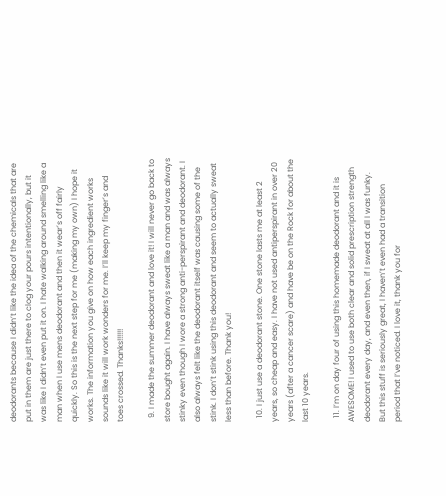deodorants because I didn’t like the idea of the chemicals that are put in them are just there to clog your pours intentionally, but it was like I didn’t even put it on. I hate walking around smelling like a man when I use mens deodorant and then it wear’s off fairly quickly. So this is the next step for me (making my own) I hope it works. The information you give on how each ingredient works sounds like it will work wonders for me. I’ll keep my finger’s and toes crossed. Thanks!!!!!!

  9. I made the summer deodorant and love it! I will never go back to store bought again. I have always sweat like a man and was always stinky even though I wore a strong anti-perspirant and deodorant. I also always felt like the deodorant itself was causing some of the stink. I don’t stink using this deodorant and seem to actually sweat less than before. Thank you!

  10. I just use a deodorant stone. One stone lasts me at least 2 years, so cheap and easy. I have not used antiperspirant in over 20 years (after a cancer scare) and have be on the Rock for about the last 10 years.

  11. I’m on day four of using this homemade deodorant and it is AWESOME! I used to use both clear and solid prescription strength deodorant every day, and even then, if I sweat at all I was funky. But this stuff is seriously great, I haven’t even had a transition period that I’ve noticed. I love it, thank you for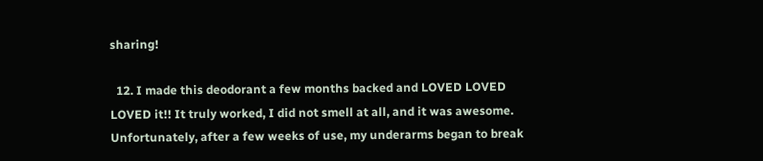sharing!

  12. I made this deodorant a few months backed and LOVED LOVED LOVED it!! It truly worked, I did not smell at all, and it was awesome. Unfortunately, after a few weeks of use, my underarms began to break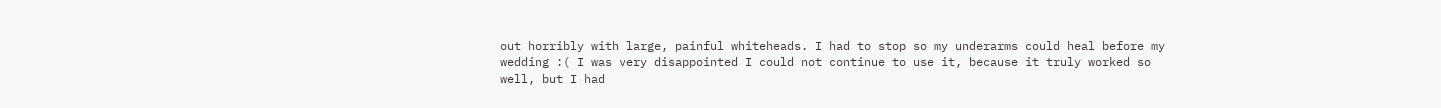out horribly with large, painful whiteheads. I had to stop so my underarms could heal before my wedding :( I was very disappointed I could not continue to use it, because it truly worked so well, but I had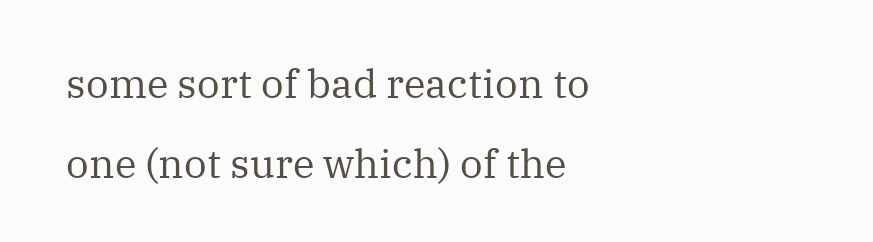some sort of bad reaction to one (not sure which) of the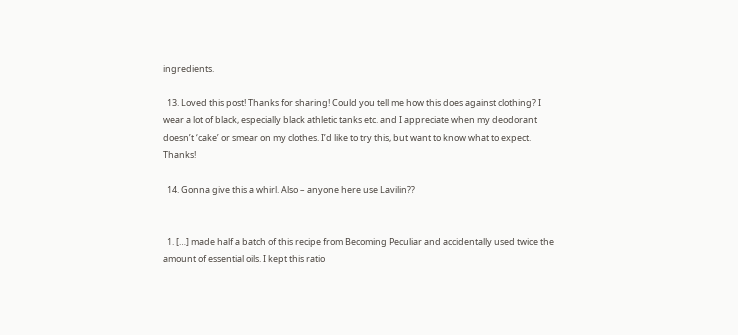ingredients.

  13. Loved this post! Thanks for sharing! Could you tell me how this does against clothing? I wear a lot of black, especially black athletic tanks etc. and I appreciate when my deodorant doesn’t ‘cake’ or smear on my clothes. I’d like to try this, but want to know what to expect. Thanks!

  14. Gonna give this a whirl. Also – anyone here use Lavilin??


  1. […] made half a batch of this recipe from Becoming Peculiar and accidentally used twice the amount of essential oils. I kept this ratio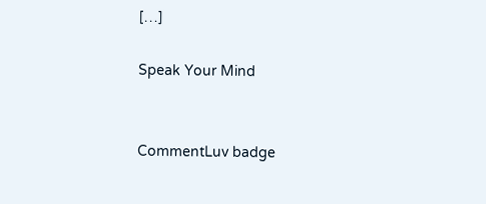[…]

Speak Your Mind


CommentLuv badge